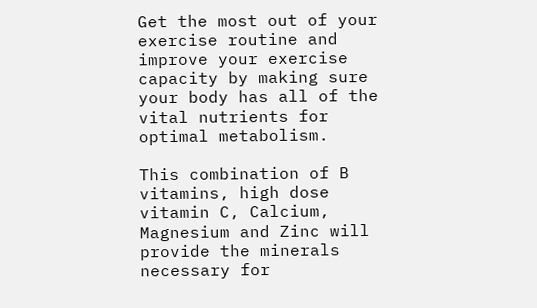Get the most out of your exercise routine and improve your exercise capacity by making sure your body has all of the vital nutrients for optimal metabolism.

This combination of B vitamins, high dose vitamin C, Calcium, Magnesium and Zinc will provide the minerals necessary for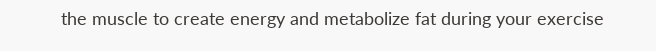the muscle to create energy and metabolize fat during your exercise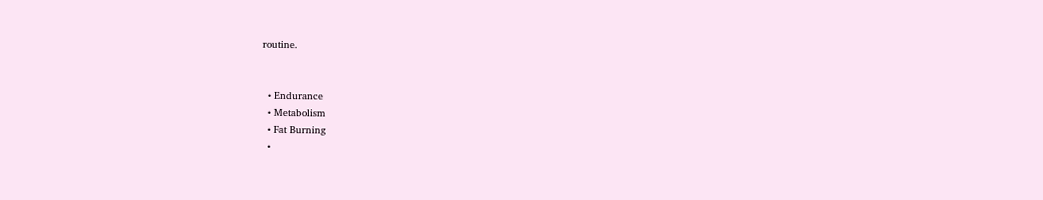routine.


  • Endurance
  • Metabolism
  • Fat Burning
  •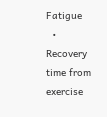Fatigue
  • Recovery time from exercise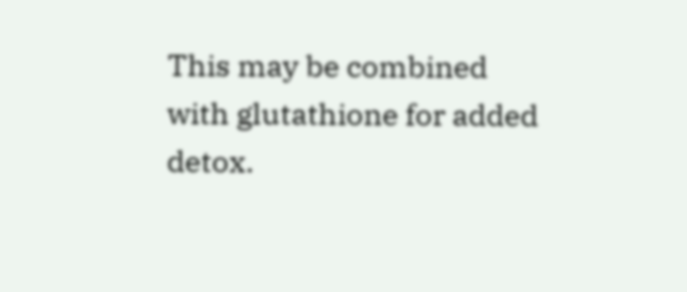This may be combined with glutathione for added detox.